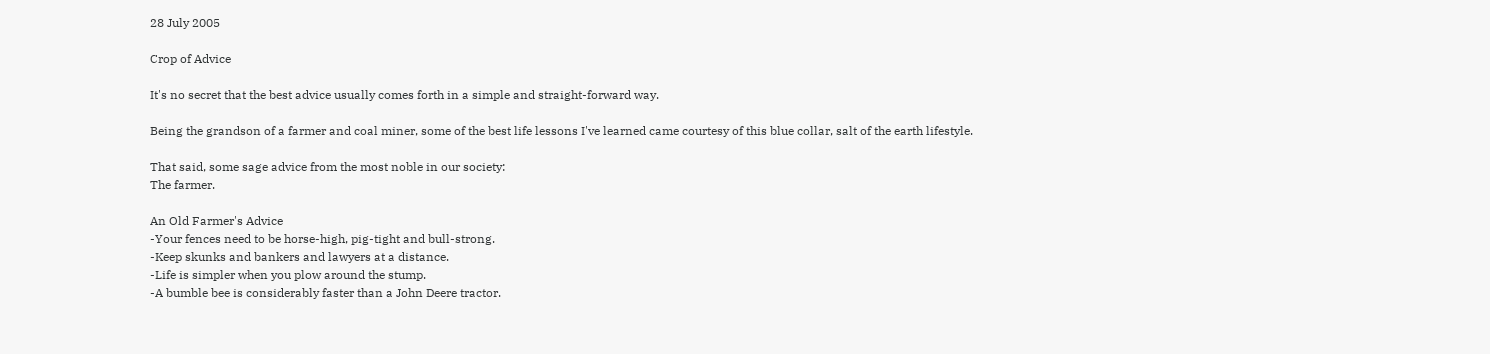28 July 2005

Crop of Advice

It's no secret that the best advice usually comes forth in a simple and straight-forward way.

Being the grandson of a farmer and coal miner, some of the best life lessons I've learned came courtesy of this blue collar, salt of the earth lifestyle.

That said, some sage advice from the most noble in our society:
The farmer.

An Old Farmer's Advice
-Your fences need to be horse-high, pig-tight and bull-strong.
-Keep skunks and bankers and lawyers at a distance.
-Life is simpler when you plow around the stump.
-A bumble bee is considerably faster than a John Deere tractor.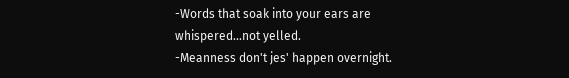-Words that soak into your ears are whispered...not yelled.
-Meanness don't jes' happen overnight.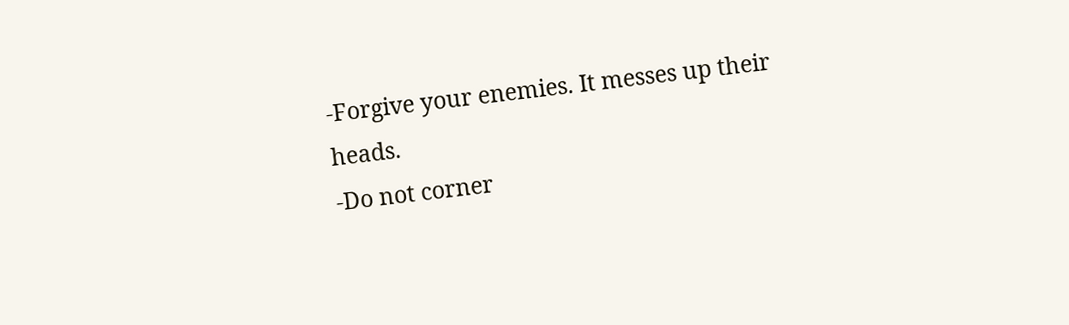-Forgive your enemies. It messes up their heads.
-Do not corner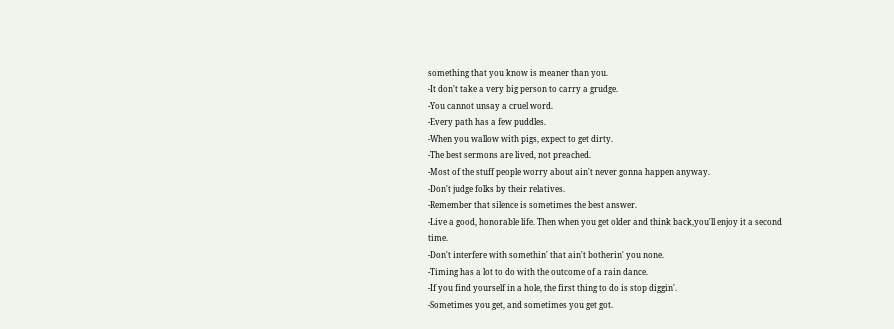something that you know is meaner than you.
-It don't take a very big person to carry a grudge.
-You cannot unsay a cruel word.
-Every path has a few puddles.
-When you wallow with pigs, expect to get dirty.
-The best sermons are lived, not preached.
-Most of the stuff people worry about ain't never gonna happen anyway.
-Don't judge folks by their relatives.
-Remember that silence is sometimes the best answer.
-Live a good, honorable life. Then when you get older and think back,you'll enjoy it a second time.
-Don't interfere with somethin' that ain't botherin' you none.
-Timing has a lot to do with the outcome of a rain dance.
-If you find yourself in a hole, the first thing to do is stop diggin'.
-Sometimes you get, and sometimes you get got.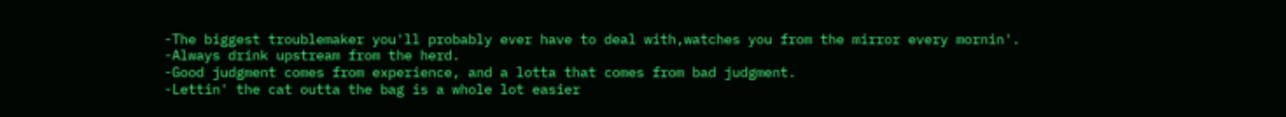-The biggest troublemaker you'll probably ever have to deal with,watches you from the mirror every mornin'.
-Always drink upstream from the herd.
-Good judgment comes from experience, and a lotta that comes from bad judgment.
-Lettin' the cat outta the bag is a whole lot easier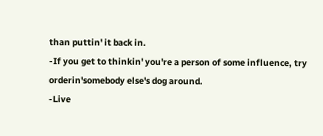than puttin' it back in.
-If you get to thinkin' you're a person of some influence, try orderin'somebody else's dog around.
-Live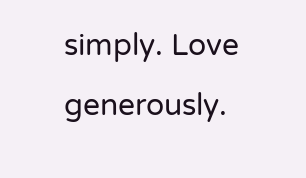simply. Love generously.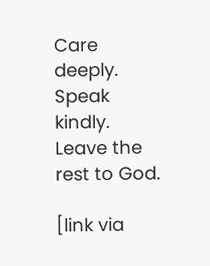Care deeply. Speak kindly. Leave the rest to God.

[link via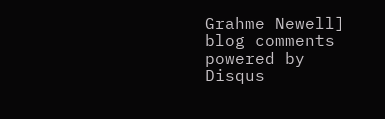Grahme Newell]
blog comments powered by Disqus